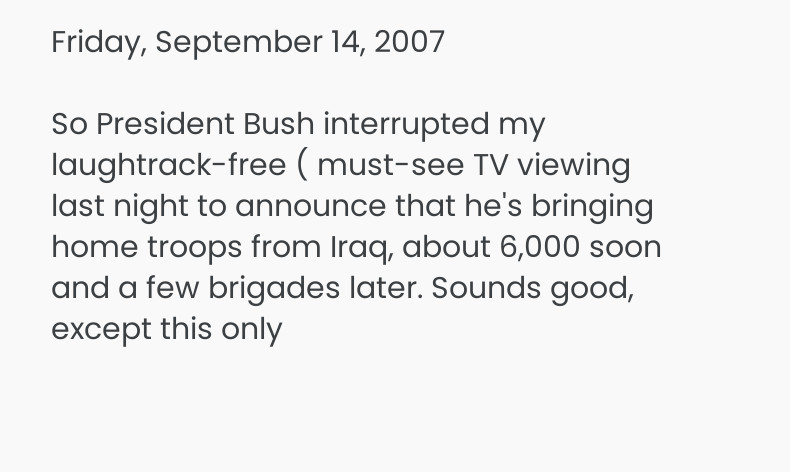Friday, September 14, 2007

So President Bush interrupted my laughtrack-free ( must-see TV viewing last night to announce that he's bringing home troops from Iraq, about 6,000 soon and a few brigades later. Sounds good, except this only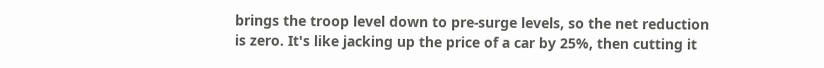brings the troop level down to pre-surge levels, so the net reduction is zero. It's like jacking up the price of a car by 25%, then cutting it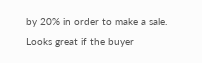by 20% in order to make a sale. Looks great if the buyer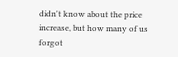didn't know about the price increase, but how many of us forgot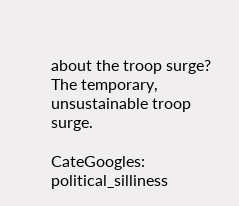about the troop surge? The temporary, unsustainable troop surge.

CateGoogles: political_silliness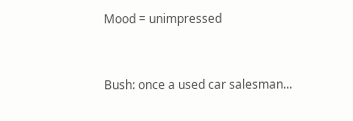Mood = unimpressed


Bush: once a used car salesman...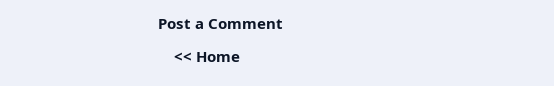Post a Comment

    << Home